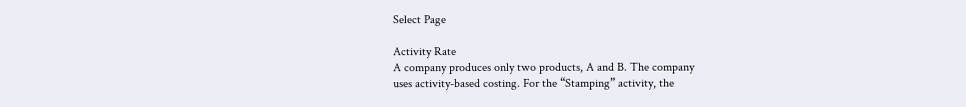Select Page

Activity Rate
A company produces only two products, A and B. The company
uses activity-based costing. For the “Stamping” activity, the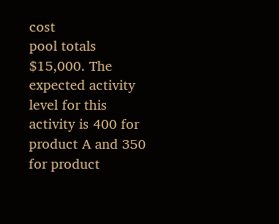cost
pool totals $15,000. The expected activity level for this activity is 400 for
product A and 350 for product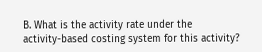B. What is the activity rate under the
activity-based costing system for this activity?